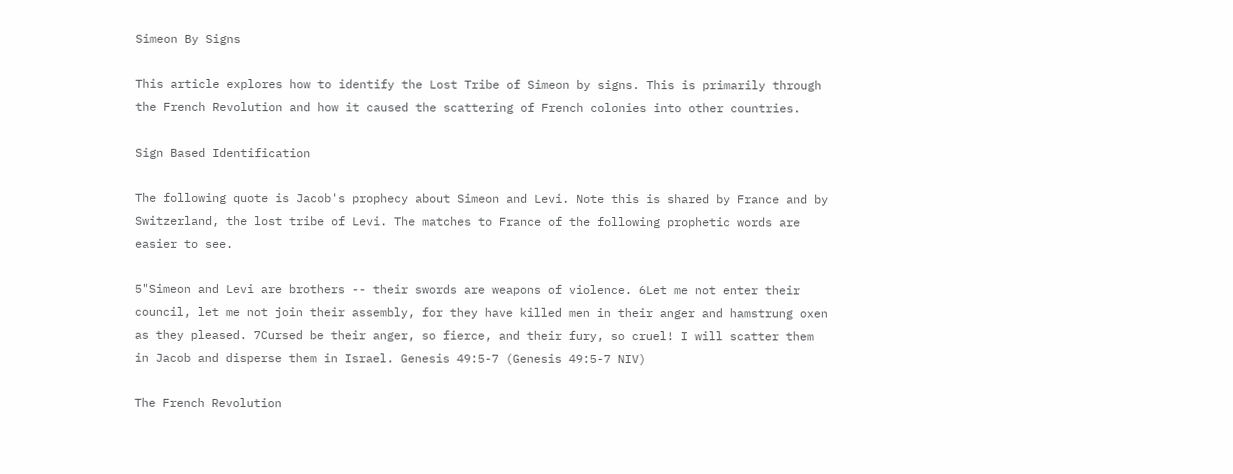Simeon By Signs

This article explores how to identify the Lost Tribe of Simeon by signs. This is primarily through the French Revolution and how it caused the scattering of French colonies into other countries.

Sign Based Identification

The following quote is Jacob's prophecy about Simeon and Levi. Note this is shared by France and by Switzerland, the lost tribe of Levi. The matches to France of the following prophetic words are easier to see.

5"Simeon and Levi are brothers -- their swords are weapons of violence. 6Let me not enter their council, let me not join their assembly, for they have killed men in their anger and hamstrung oxen as they pleased. 7Cursed be their anger, so fierce, and their fury, so cruel! I will scatter them in Jacob and disperse them in Israel. Genesis 49:5-7 (Genesis 49:5-7 NIV)

The French Revolution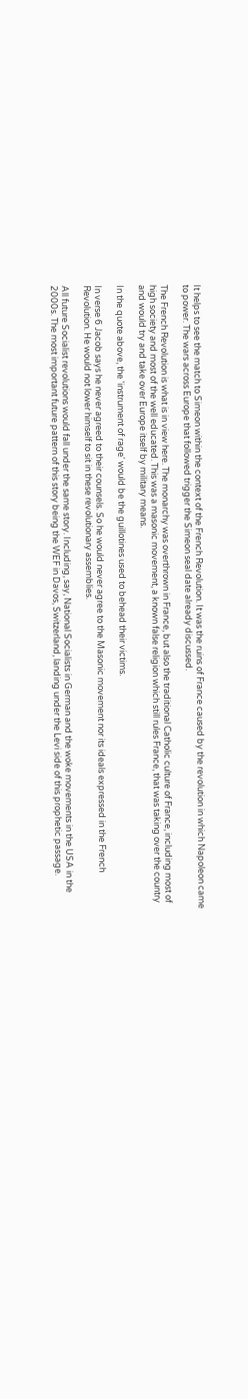It helps to see the match to Simeon within the context of the French Revolution. It was the ruins of France caused by the revolution in which Napoleon came to power. The wars across Europe that followed trigger the Simeon seal date already discussed.

The French Revolution is what is in view here. The monarchy was overthrown in France, but also the traditional Catholic culture of France, including most of high society and most of the well educated. This was a masonic movement, a known false religion which still rules France, that was taking over the country and would try and take over Europe itself by military means.

In the quote above, the 'instrument of rage' would be the guillotines used to behead their victims.

In verse 6 Jacob says he never agreed to their counsels. So he would never agree to the Masonic movement nor its ideals expressed in the French Revolution. He would not lower himself to sit in these revolutionary assemblies.

All future Socialist revolutions would fall under the same story. Including, say, National Socialists in German and the woke movements in the USA in the 2000s. The most important future pattern of this story being the WEF in Davos, Switzerland, landing under the Levi side of this prophetic passage.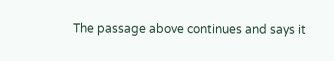The passage above continues and says it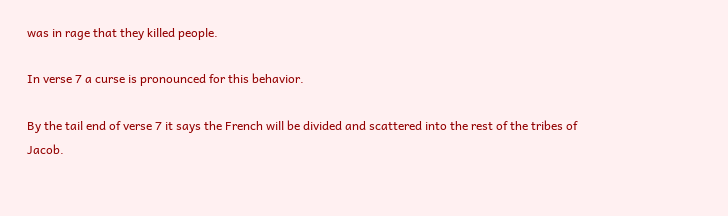was in rage that they killed people.

In verse 7 a curse is pronounced for this behavior.

By the tail end of verse 7 it says the French will be divided and scattered into the rest of the tribes of Jacob.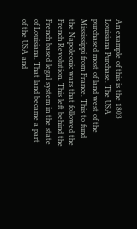An example of this is the 1803 Louisiana Purchase. The USA purchased most of land west of the Mississippi from France. This to fund the Napoleonic wars that followed the French Revolution. This left behind the French based legal system in the state of Louisiana. That land became a part of the USA and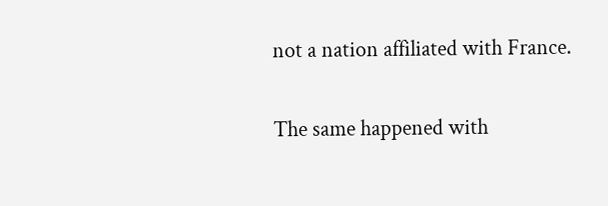not a nation affiliated with France.

The same happened with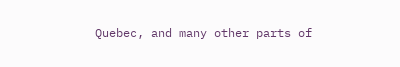Quebec, and many other parts of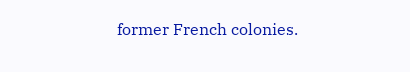former French colonies.